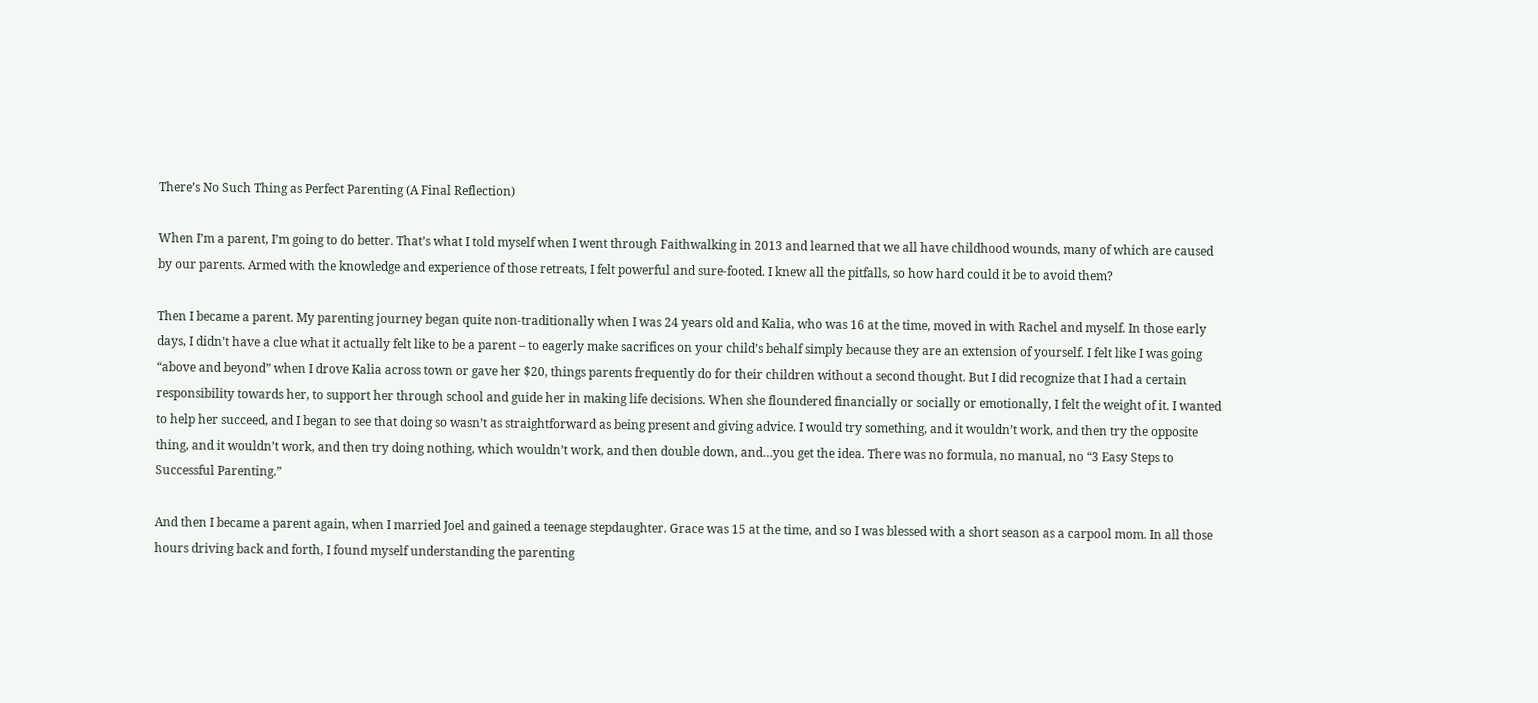There’s No Such Thing as Perfect Parenting (A Final Reflection)

When I’m a parent, I’m going to do better. That’s what I told myself when I went through Faithwalking in 2013 and learned that we all have childhood wounds, many of which are caused by our parents. Armed with the knowledge and experience of those retreats, I felt powerful and sure-footed. I knew all the pitfalls, so how hard could it be to avoid them?

Then I became a parent. My parenting journey began quite non-traditionally when I was 24 years old and Kalia, who was 16 at the time, moved in with Rachel and myself. In those early days, I didn’t have a clue what it actually felt like to be a parent – to eagerly make sacrifices on your child’s behalf simply because they are an extension of yourself. I felt like I was going “above and beyond” when I drove Kalia across town or gave her $20, things parents frequently do for their children without a second thought. But I did recognize that I had a certain responsibility towards her, to support her through school and guide her in making life decisions. When she floundered financially or socially or emotionally, I felt the weight of it. I wanted to help her succeed, and I began to see that doing so wasn’t as straightforward as being present and giving advice. I would try something, and it wouldn’t work, and then try the opposite thing, and it wouldn’t work, and then try doing nothing, which wouldn’t work, and then double down, and…you get the idea. There was no formula, no manual, no “3 Easy Steps to Successful Parenting.”

And then I became a parent again, when I married Joel and gained a teenage stepdaughter. Grace was 15 at the time, and so I was blessed with a short season as a carpool mom. In all those hours driving back and forth, I found myself understanding the parenting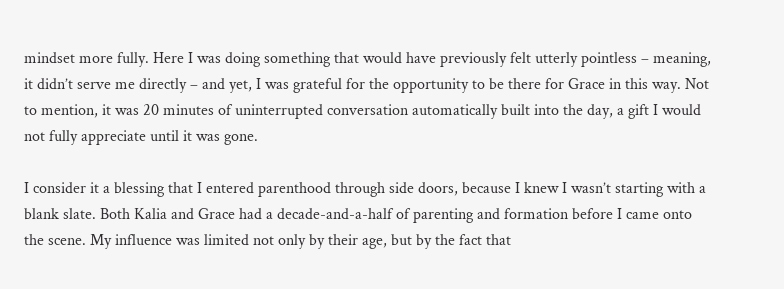mindset more fully. Here I was doing something that would have previously felt utterly pointless – meaning, it didn’t serve me directly – and yet, I was grateful for the opportunity to be there for Grace in this way. Not to mention, it was 20 minutes of uninterrupted conversation automatically built into the day, a gift I would not fully appreciate until it was gone.

I consider it a blessing that I entered parenthood through side doors, because I knew I wasn’t starting with a blank slate. Both Kalia and Grace had a decade-and-a-half of parenting and formation before I came onto the scene. My influence was limited not only by their age, but by the fact that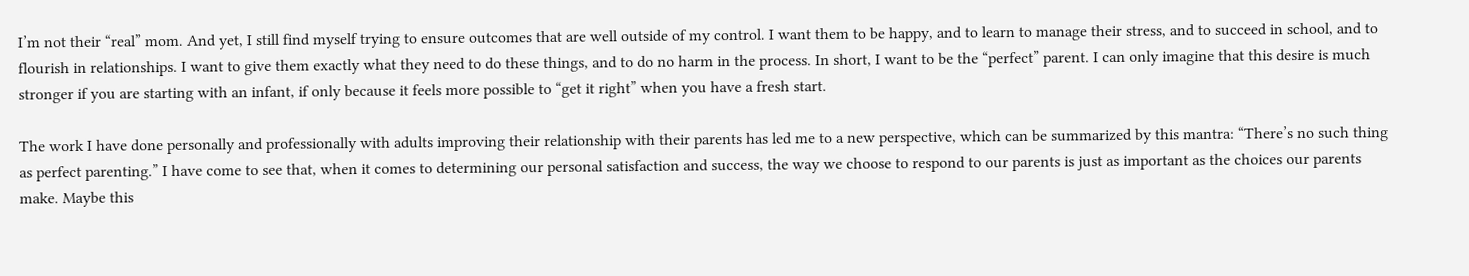I’m not their “real” mom. And yet, I still find myself trying to ensure outcomes that are well outside of my control. I want them to be happy, and to learn to manage their stress, and to succeed in school, and to flourish in relationships. I want to give them exactly what they need to do these things, and to do no harm in the process. In short, I want to be the “perfect” parent. I can only imagine that this desire is much stronger if you are starting with an infant, if only because it feels more possible to “get it right” when you have a fresh start.

The work I have done personally and professionally with adults improving their relationship with their parents has led me to a new perspective, which can be summarized by this mantra: “There’s no such thing as perfect parenting.” I have come to see that, when it comes to determining our personal satisfaction and success, the way we choose to respond to our parents is just as important as the choices our parents make. Maybe this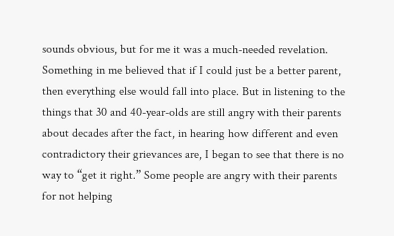sounds obvious, but for me it was a much-needed revelation. Something in me believed that if I could just be a better parent, then everything else would fall into place. But in listening to the things that 30 and 40-year-olds are still angry with their parents about decades after the fact, in hearing how different and even contradictory their grievances are, I began to see that there is no way to “get it right.” Some people are angry with their parents for not helping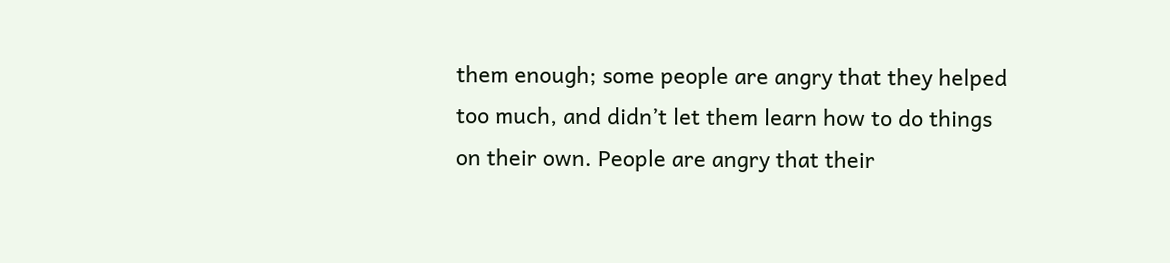them enough; some people are angry that they helped too much, and didn’t let them learn how to do things on their own. People are angry that their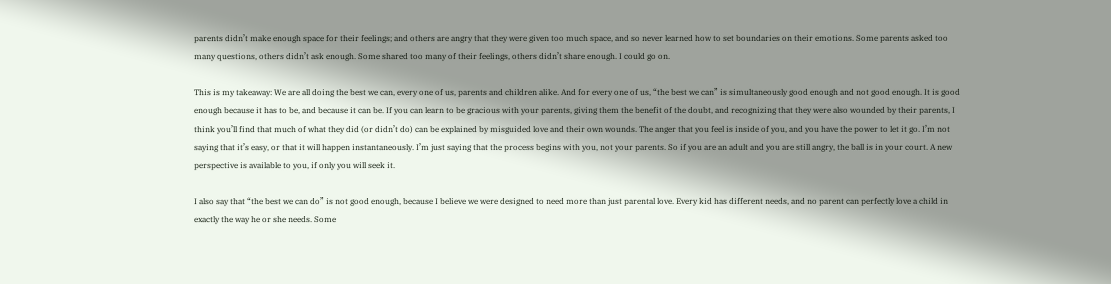parents didn’t make enough space for their feelings; and others are angry that they were given too much space, and so never learned how to set boundaries on their emotions. Some parents asked too many questions, others didn’t ask enough. Some shared too many of their feelings, others didn’t share enough. I could go on.

This is my takeaway: We are all doing the best we can, every one of us, parents and children alike. And for every one of us, “the best we can” is simultaneously good enough and not good enough. It is good enough because it has to be, and because it can be. If you can learn to be gracious with your parents, giving them the benefit of the doubt, and recognizing that they were also wounded by their parents, I think you’ll find that much of what they did (or didn’t do) can be explained by misguided love and their own wounds. The anger that you feel is inside of you, and you have the power to let it go. I’m not saying that it’s easy, or that it will happen instantaneously. I’m just saying that the process begins with you, not your parents. So if you are an adult and you are still angry, the ball is in your court. A new perspective is available to you, if only you will seek it.

I also say that “the best we can do” is not good enough, because I believe we were designed to need more than just parental love. Every kid has different needs, and no parent can perfectly love a child in exactly the way he or she needs. Some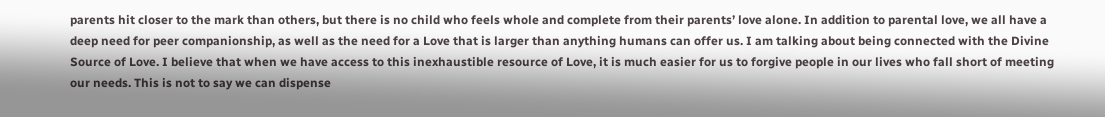parents hit closer to the mark than others, but there is no child who feels whole and complete from their parents’ love alone. In addition to parental love, we all have a deep need for peer companionship, as well as the need for a Love that is larger than anything humans can offer us. I am talking about being connected with the Divine Source of Love. I believe that when we have access to this inexhaustible resource of Love, it is much easier for us to forgive people in our lives who fall short of meeting our needs. This is not to say we can dispense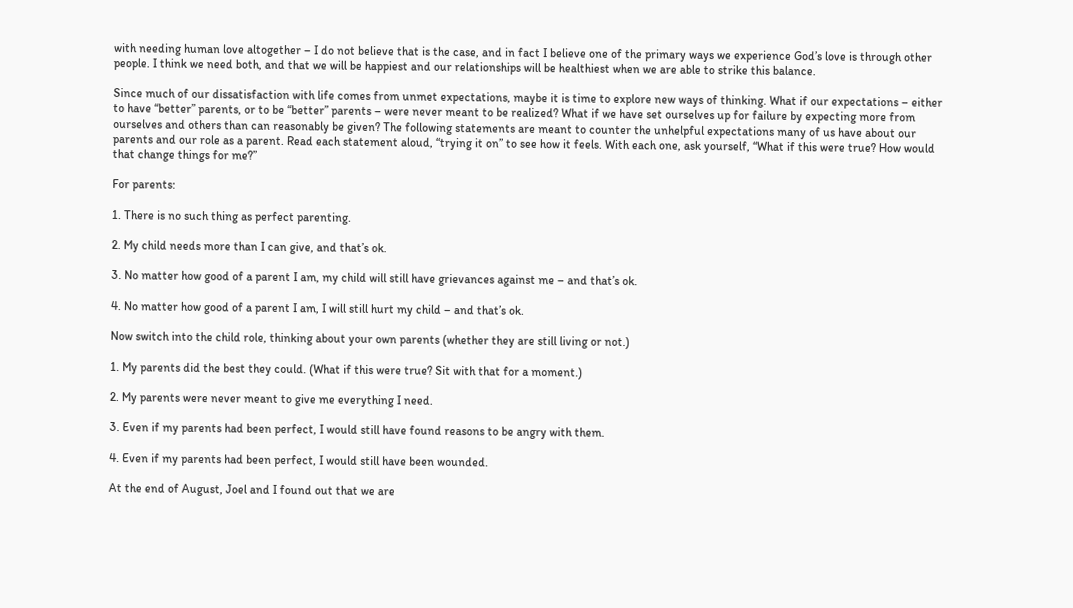with needing human love altogether – I do not believe that is the case, and in fact I believe one of the primary ways we experience God’s love is through other people. I think we need both, and that we will be happiest and our relationships will be healthiest when we are able to strike this balance.

Since much of our dissatisfaction with life comes from unmet expectations, maybe it is time to explore new ways of thinking. What if our expectations – either to have “better” parents, or to be “better” parents – were never meant to be realized? What if we have set ourselves up for failure by expecting more from ourselves and others than can reasonably be given? The following statements are meant to counter the unhelpful expectations many of us have about our parents and our role as a parent. Read each statement aloud, “trying it on” to see how it feels. With each one, ask yourself, “What if this were true? How would that change things for me?”

For parents:

1. There is no such thing as perfect parenting.

2. My child needs more than I can give, and that’s ok.

3. No matter how good of a parent I am, my child will still have grievances against me – and that’s ok.

4. No matter how good of a parent I am, I will still hurt my child – and that’s ok.

Now switch into the child role, thinking about your own parents (whether they are still living or not.)

1. My parents did the best they could. (What if this were true? Sit with that for a moment.)

2. My parents were never meant to give me everything I need.

3. Even if my parents had been perfect, I would still have found reasons to be angry with them.

4. Even if my parents had been perfect, I would still have been wounded.

At the end of August, Joel and I found out that we are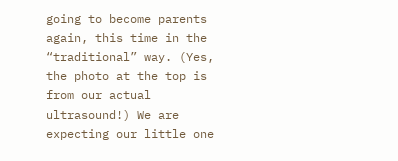going to become parents again, this time in the “traditional” way. (Yes, the photo at the top is from our actual ultrasound!) We are expecting our little one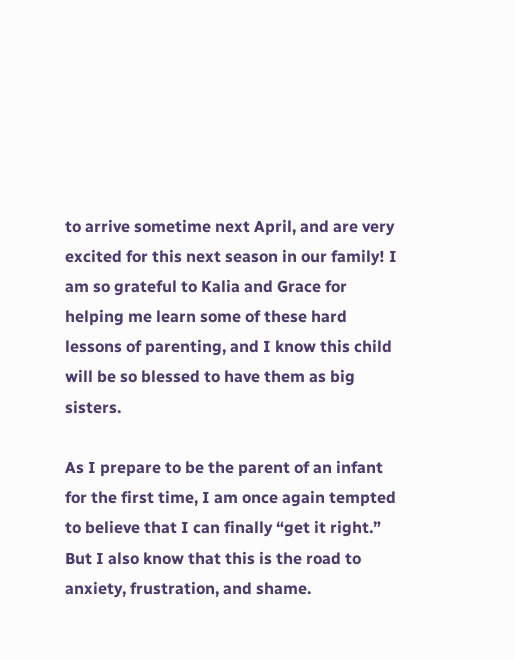to arrive sometime next April, and are very excited for this next season in our family! I am so grateful to Kalia and Grace for helping me learn some of these hard lessons of parenting, and I know this child will be so blessed to have them as big sisters.

As I prepare to be the parent of an infant for the first time, I am once again tempted to believe that I can finally “get it right.” But I also know that this is the road to anxiety, frustration, and shame.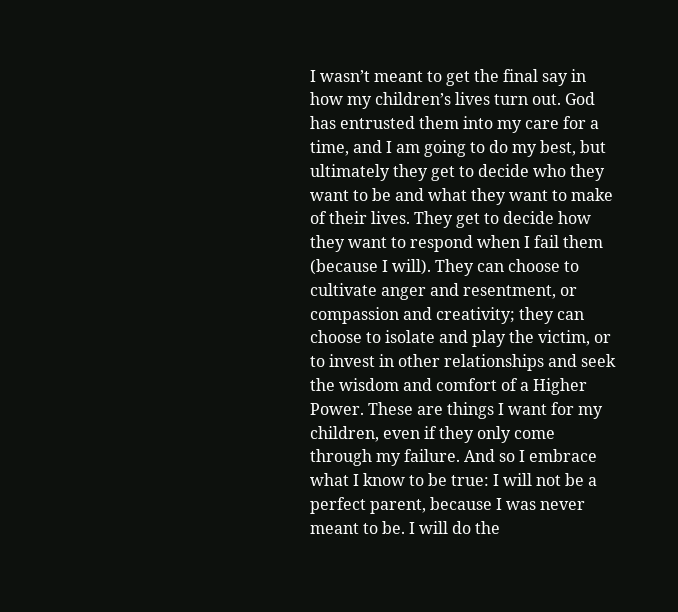I wasn’t meant to get the final say in how my children’s lives turn out. God has entrusted them into my care for a time, and I am going to do my best, but ultimately they get to decide who they want to be and what they want to make of their lives. They get to decide how they want to respond when I fail them (because I will). They can choose to cultivate anger and resentment, or compassion and creativity; they can choose to isolate and play the victim, or to invest in other relationships and seek the wisdom and comfort of a Higher Power. These are things I want for my children, even if they only come through my failure. And so I embrace what I know to be true: I will not be a perfect parent, because I was never meant to be. I will do the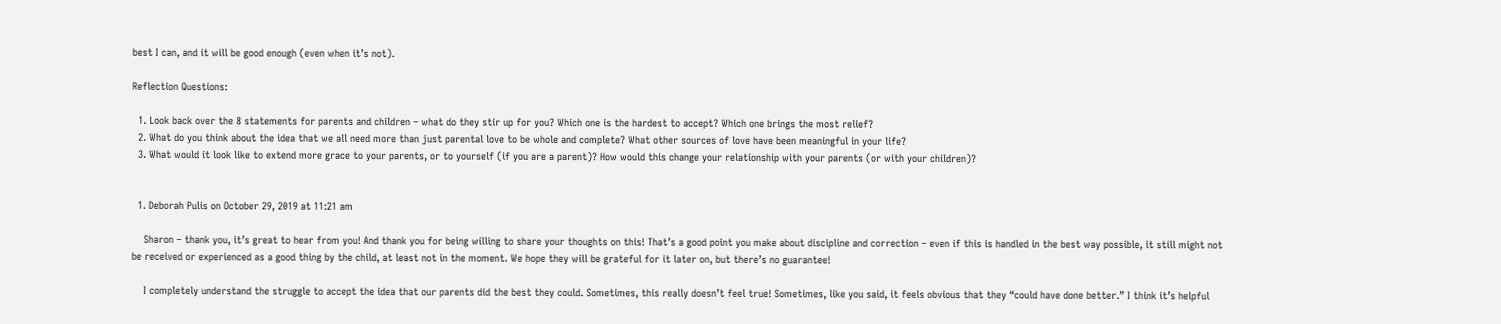best I can, and it will be good enough (even when it’s not).

Reflection Questions:

  1. Look back over the 8 statements for parents and children – what do they stir up for you? Which one is the hardest to accept? Which one brings the most relief?
  2. What do you think about the idea that we all need more than just parental love to be whole and complete? What other sources of love have been meaningful in your life?
  3. What would it look like to extend more grace to your parents, or to yourself (if you are a parent)? How would this change your relationship with your parents (or with your children)?


  1. Deborah Pulis on October 29, 2019 at 11:21 am

    Sharon – thank you, it’s great to hear from you! And thank you for being willing to share your thoughts on this! That’s a good point you make about discipline and correction – even if this is handled in the best way possible, it still might not be received or experienced as a good thing by the child, at least not in the moment. We hope they will be grateful for it later on, but there’s no guarantee!

    I completely understand the struggle to accept the idea that our parents did the best they could. Sometimes, this really doesn’t feel true! Sometimes, like you said, it feels obvious that they “could have done better.” I think it’s helpful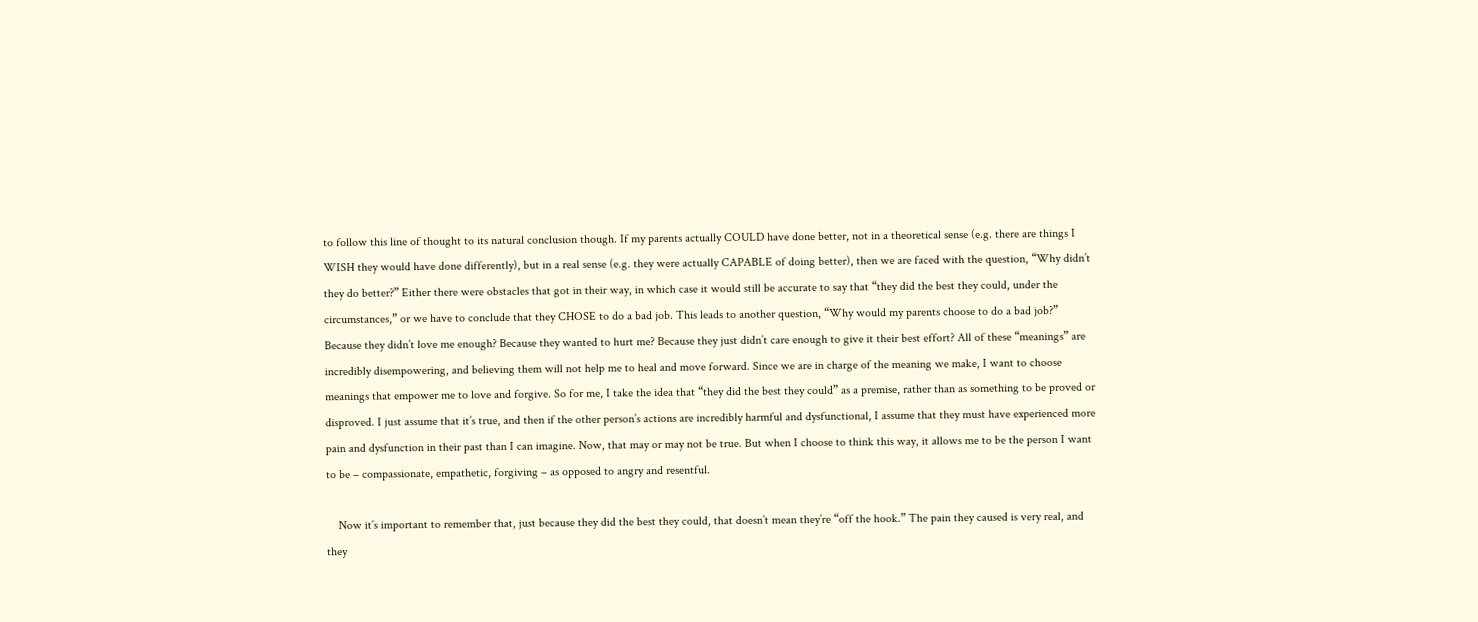to follow this line of thought to its natural conclusion though. If my parents actually COULD have done better, not in a theoretical sense (e.g. there are things I WISH they would have done differently), but in a real sense (e.g. they were actually CAPABLE of doing better), then we are faced with the question, “Why didn’t they do better?” Either there were obstacles that got in their way, in which case it would still be accurate to say that “they did the best they could, under the circumstances,” or we have to conclude that they CHOSE to do a bad job. This leads to another question, “Why would my parents choose to do a bad job?” Because they didn’t love me enough? Because they wanted to hurt me? Because they just didn’t care enough to give it their best effort? All of these “meanings” are incredibly disempowering, and believing them will not help me to heal and move forward. Since we are in charge of the meaning we make, I want to choose meanings that empower me to love and forgive. So for me, I take the idea that “they did the best they could” as a premise, rather than as something to be proved or disproved. I just assume that it’s true, and then if the other person’s actions are incredibly harmful and dysfunctional, I assume that they must have experienced more pain and dysfunction in their past than I can imagine. Now, that may or may not be true. But when I choose to think this way, it allows me to be the person I want to be – compassionate, empathetic, forgiving – as opposed to angry and resentful.

    Now it’s important to remember that, just because they did the best they could, that doesn’t mean they’re “off the hook.” The pain they caused is very real, and they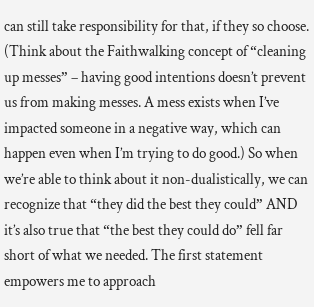can still take responsibility for that, if they so choose. (Think about the Faithwalking concept of “cleaning up messes” – having good intentions doesn’t prevent us from making messes. A mess exists when I’ve impacted someone in a negative way, which can happen even when I’m trying to do good.) So when we’re able to think about it non-dualistically, we can recognize that “they did the best they could” AND it’s also true that “the best they could do” fell far short of what we needed. The first statement empowers me to approach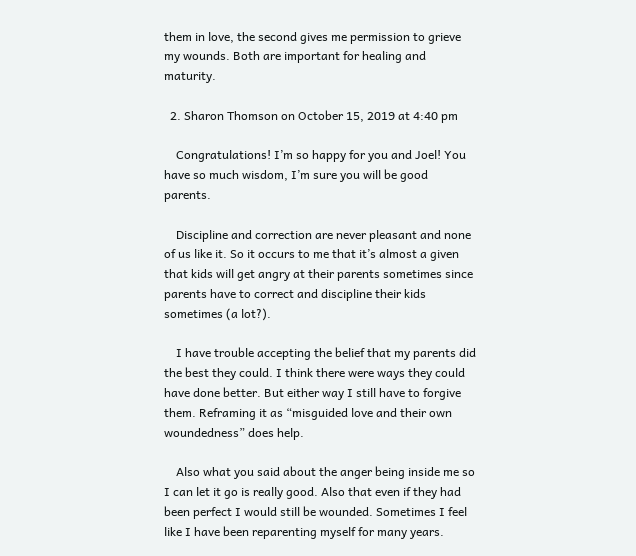them in love, the second gives me permission to grieve my wounds. Both are important for healing and maturity.

  2. Sharon Thomson on October 15, 2019 at 4:40 pm

    Congratulations! I’m so happy for you and Joel! You have so much wisdom, I’m sure you will be good parents.

    Discipline and correction are never pleasant and none of us like it. So it occurs to me that it’s almost a given that kids will get angry at their parents sometimes since parents have to correct and discipline their kids sometimes (a lot?).

    I have trouble accepting the belief that my parents did the best they could. I think there were ways they could have done better. But either way I still have to forgive them. Reframing it as “misguided love and their own woundedness” does help.

    Also what you said about the anger being inside me so I can let it go is really good. Also that even if they had been perfect I would still be wounded. Sometimes I feel like I have been reparenting myself for many years.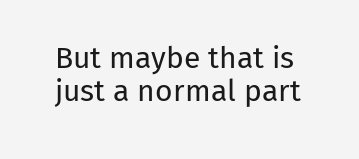But maybe that is just a normal part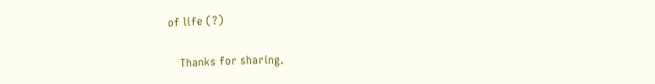of life (?)

    Thanks for sharing.